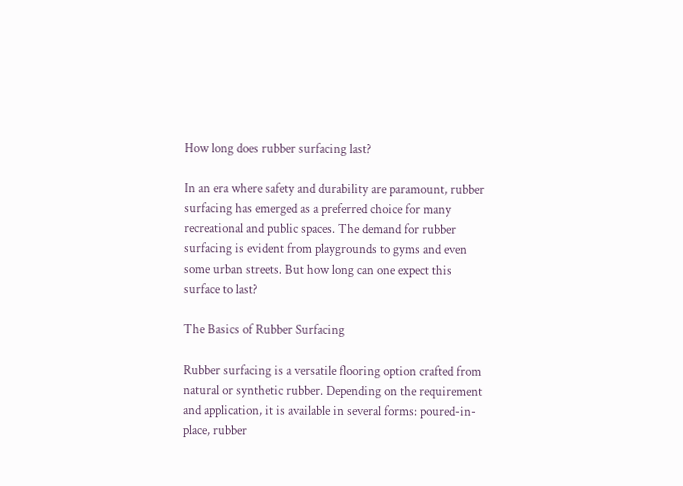How long does rubber surfacing last?

In an era where safety and durability are paramount, rubber surfacing has emerged as a preferred choice for many recreational and public spaces. The demand for rubber surfacing is evident from playgrounds to gyms and even some urban streets. But how long can one expect this surface to last?

The Basics of Rubber Surfacing

Rubber surfacing is a versatile flooring option crafted from natural or synthetic rubber. Depending on the requirement and application, it is available in several forms: poured-in-place, rubber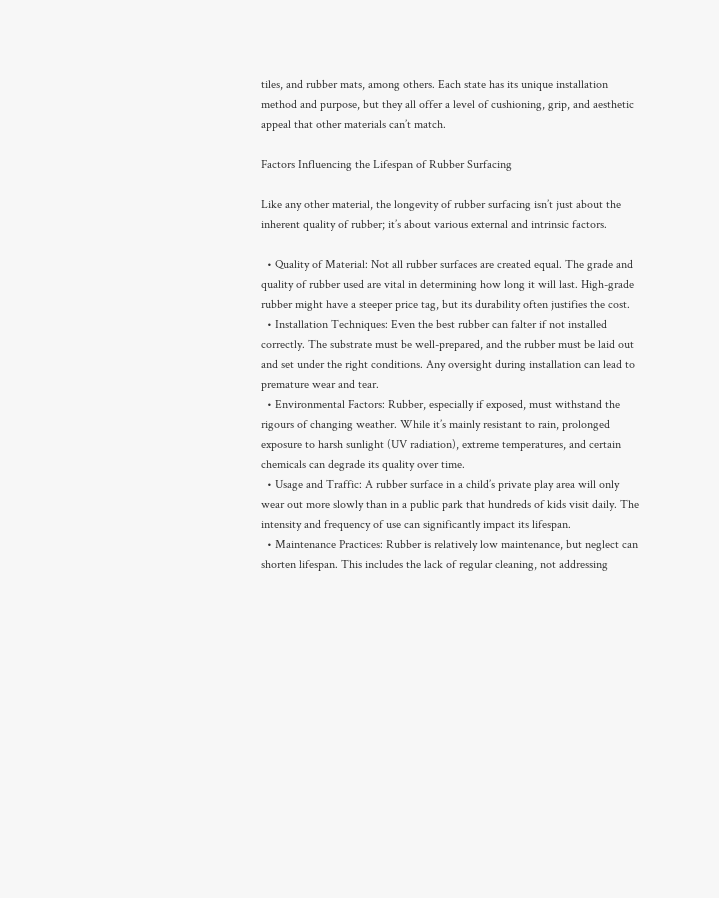tiles, and rubber mats, among others. Each state has its unique installation method and purpose, but they all offer a level of cushioning, grip, and aesthetic appeal that other materials can’t match.

Factors Influencing the Lifespan of Rubber Surfacing

Like any other material, the longevity of rubber surfacing isn’t just about the inherent quality of rubber; it’s about various external and intrinsic factors.

  • Quality of Material: Not all rubber surfaces are created equal. The grade and quality of rubber used are vital in determining how long it will last. High-grade rubber might have a steeper price tag, but its durability often justifies the cost.
  • Installation Techniques: Even the best rubber can falter if not installed correctly. The substrate must be well-prepared, and the rubber must be laid out and set under the right conditions. Any oversight during installation can lead to premature wear and tear.
  • Environmental Factors: Rubber, especially if exposed, must withstand the rigours of changing weather. While it’s mainly resistant to rain, prolonged exposure to harsh sunlight (UV radiation), extreme temperatures, and certain chemicals can degrade its quality over time.
  • Usage and Traffic: A rubber surface in a child’s private play area will only wear out more slowly than in a public park that hundreds of kids visit daily. The intensity and frequency of use can significantly impact its lifespan.
  • Maintenance Practices: Rubber is relatively low maintenance, but neglect can shorten lifespan. This includes the lack of regular cleaning, not addressing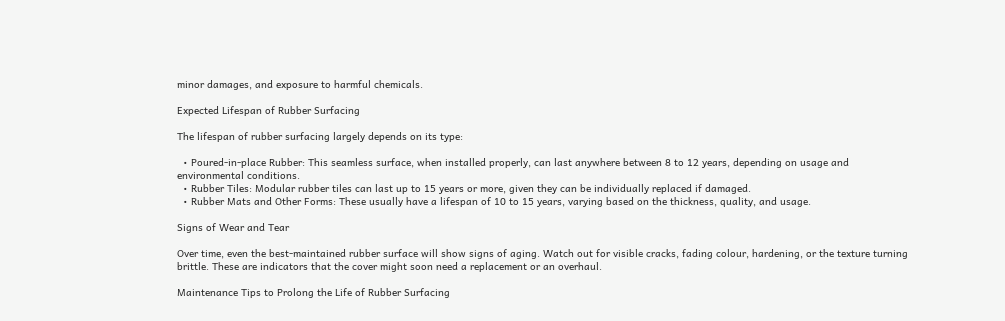minor damages, and exposure to harmful chemicals.

Expected Lifespan of Rubber Surfacing

The lifespan of rubber surfacing largely depends on its type:

  • Poured-in-place Rubber: This seamless surface, when installed properly, can last anywhere between 8 to 12 years, depending on usage and environmental conditions.
  • Rubber Tiles: Modular rubber tiles can last up to 15 years or more, given they can be individually replaced if damaged.
  • Rubber Mats and Other Forms: These usually have a lifespan of 10 to 15 years, varying based on the thickness, quality, and usage.

Signs of Wear and Tear

Over time, even the best-maintained rubber surface will show signs of aging. Watch out for visible cracks, fading colour, hardening, or the texture turning brittle. These are indicators that the cover might soon need a replacement or an overhaul.

Maintenance Tips to Prolong the Life of Rubber Surfacing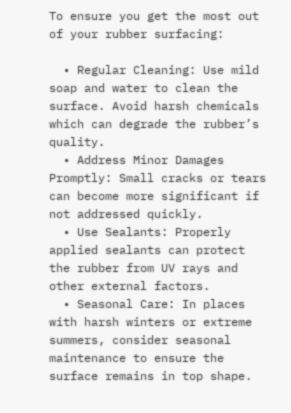To ensure you get the most out of your rubber surfacing:

  • Regular Cleaning: Use mild soap and water to clean the surface. Avoid harsh chemicals which can degrade the rubber’s quality.
  • Address Minor Damages Promptly: Small cracks or tears can become more significant if not addressed quickly.
  • Use Sealants: Properly applied sealants can protect the rubber from UV rays and other external factors.
  • Seasonal Care: In places with harsh winters or extreme summers, consider seasonal maintenance to ensure the surface remains in top shape.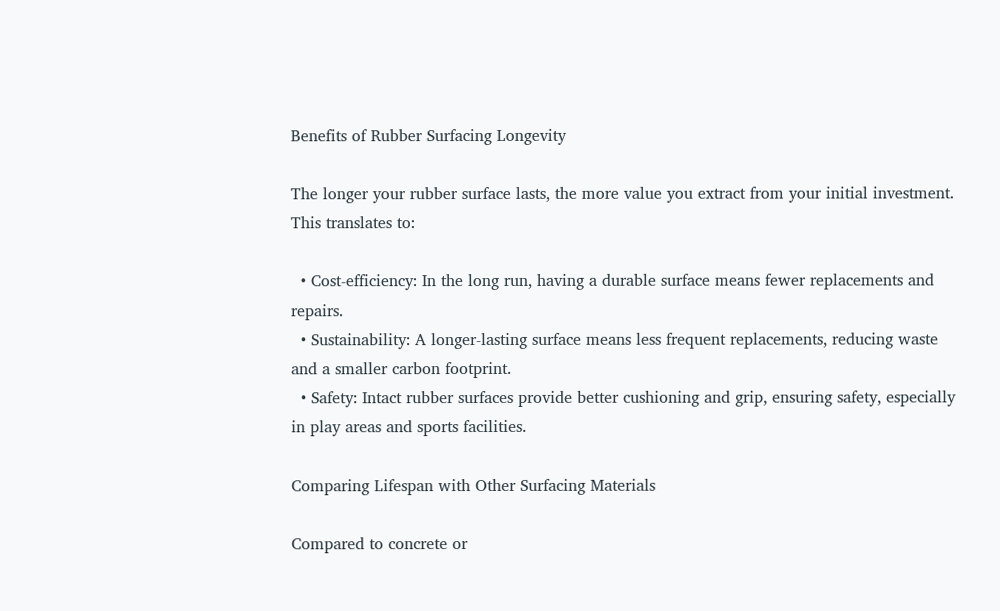Benefits of Rubber Surfacing Longevity

The longer your rubber surface lasts, the more value you extract from your initial investment. This translates to:

  • Cost-efficiency: In the long run, having a durable surface means fewer replacements and repairs.
  • Sustainability: A longer-lasting surface means less frequent replacements, reducing waste and a smaller carbon footprint.
  • Safety: Intact rubber surfaces provide better cushioning and grip, ensuring safety, especially in play areas and sports facilities.

Comparing Lifespan with Other Surfacing Materials

Compared to concrete or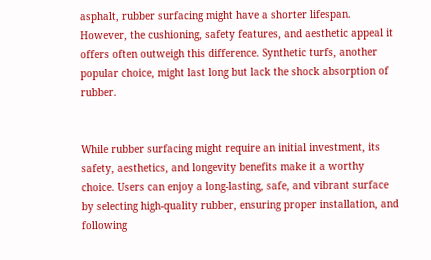asphalt, rubber surfacing might have a shorter lifespan. However, the cushioning, safety features, and aesthetic appeal it offers often outweigh this difference. Synthetic turfs, another popular choice, might last long but lack the shock absorption of rubber.


While rubber surfacing might require an initial investment, its safety, aesthetics, and longevity benefits make it a worthy choice. Users can enjoy a long-lasting, safe, and vibrant surface by selecting high-quality rubber, ensuring proper installation, and following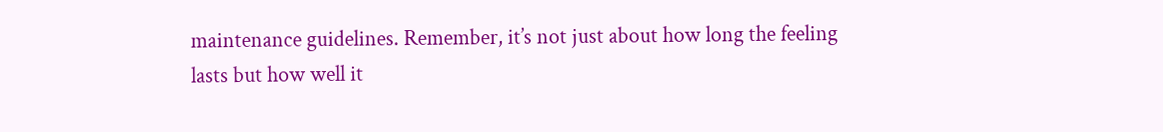maintenance guidelines. Remember, it’s not just about how long the feeling lasts but how well it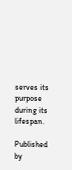serves its purpose during its lifespan.

Published by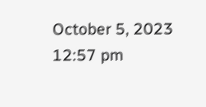October 5, 2023 12:57 pm